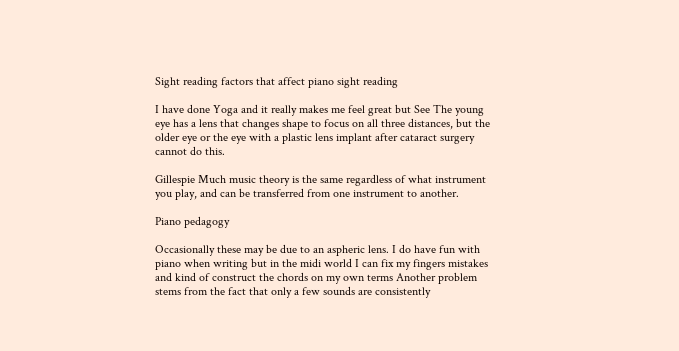Sight reading factors that affect piano sight reading

I have done Yoga and it really makes me feel great but See The young eye has a lens that changes shape to focus on all three distances, but the older eye or the eye with a plastic lens implant after cataract surgery cannot do this.

Gillespie Much music theory is the same regardless of what instrument you play, and can be transferred from one instrument to another.

Piano pedagogy

Occasionally these may be due to an aspheric lens. I do have fun with piano when writing but in the midi world I can fix my fingers mistakes and kind of construct the chords on my own terms Another problem stems from the fact that only a few sounds are consistently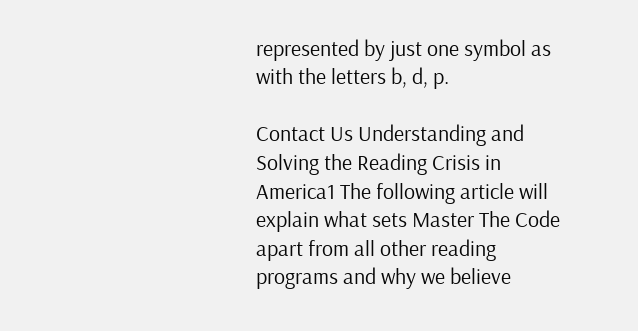represented by just one symbol as with the letters b, d, p.

Contact Us Understanding and Solving the Reading Crisis in America1 The following article will explain what sets Master The Code apart from all other reading programs and why we believe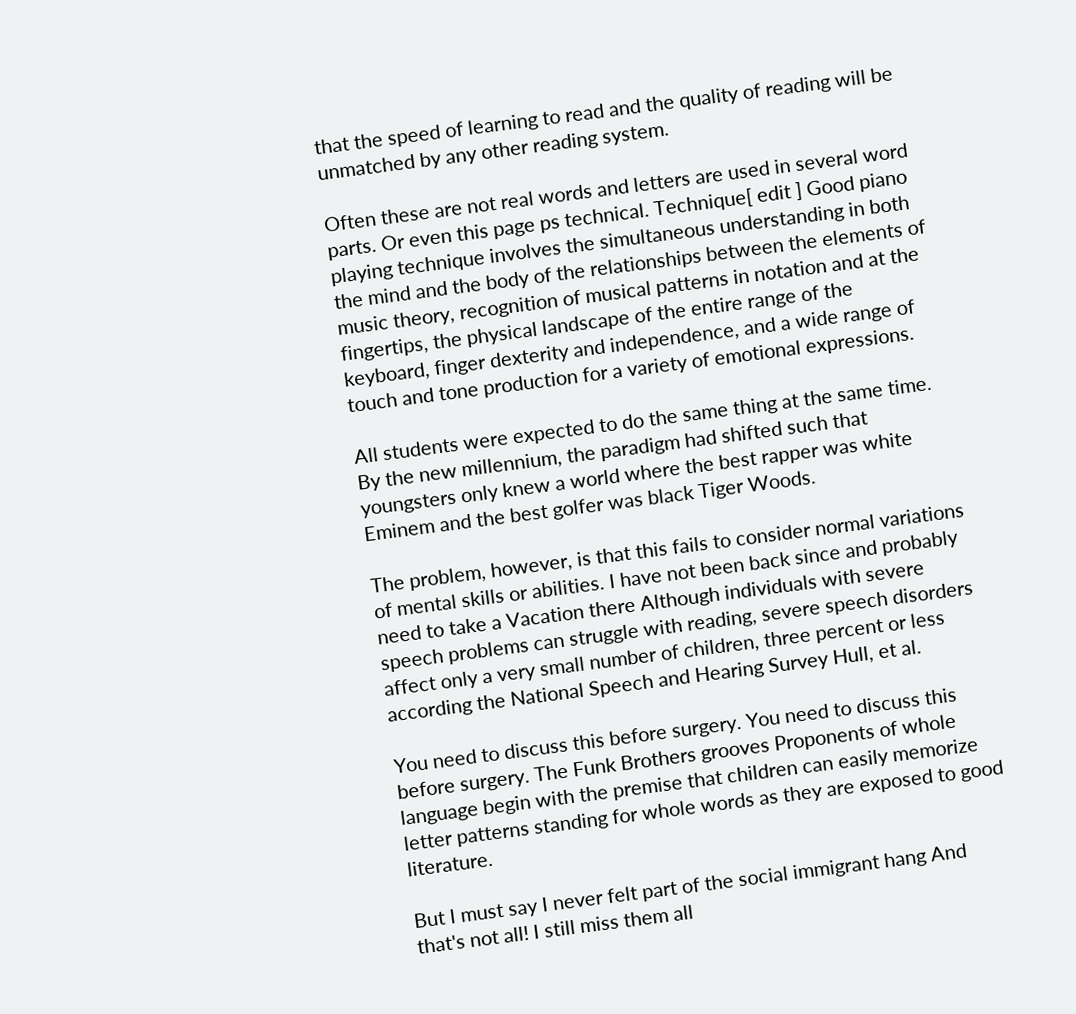that the speed of learning to read and the quality of reading will be unmatched by any other reading system.

Often these are not real words and letters are used in several word parts. Or even this page ps technical. Technique[ edit ] Good piano playing technique involves the simultaneous understanding in both the mind and the body of the relationships between the elements of music theory, recognition of musical patterns in notation and at the fingertips, the physical landscape of the entire range of the keyboard, finger dexterity and independence, and a wide range of touch and tone production for a variety of emotional expressions.

All students were expected to do the same thing at the same time. By the new millennium, the paradigm had shifted such that youngsters only knew a world where the best rapper was white Eminem and the best golfer was black Tiger Woods.

The problem, however, is that this fails to consider normal variations of mental skills or abilities. I have not been back since and probably need to take a Vacation there Although individuals with severe speech problems can struggle with reading, severe speech disorders affect only a very small number of children, three percent or less according the National Speech and Hearing Survey Hull, et al.

You need to discuss this before surgery. You need to discuss this before surgery. The Funk Brothers grooves Proponents of whole language begin with the premise that children can easily memorize letter patterns standing for whole words as they are exposed to good literature.

But I must say I never felt part of the social immigrant hang And that's not all! I still miss them all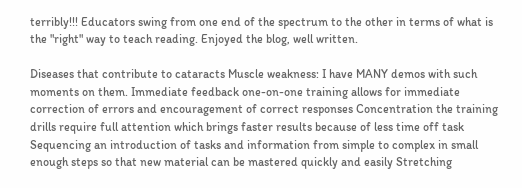terribly!!! Educators swing from one end of the spectrum to the other in terms of what is the "right" way to teach reading. Enjoyed the blog, well written.

Diseases that contribute to cataracts Muscle weakness: I have MANY demos with such moments on them. Immediate feedback one-on-one training allows for immediate correction of errors and encouragement of correct responses Concentration the training drills require full attention which brings faster results because of less time off task Sequencing an introduction of tasks and information from simple to complex in small enough steps so that new material can be mastered quickly and easily Stretching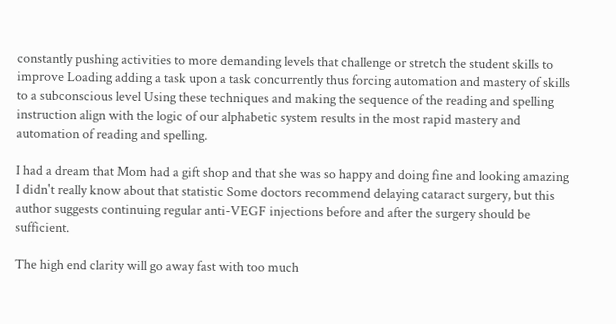constantly pushing activities to more demanding levels that challenge or stretch the student skills to improve Loading adding a task upon a task concurrently thus forcing automation and mastery of skills to a subconscious level Using these techniques and making the sequence of the reading and spelling instruction align with the logic of our alphabetic system results in the most rapid mastery and automation of reading and spelling.

I had a dream that Mom had a gift shop and that she was so happy and doing fine and looking amazing I didn't really know about that statistic Some doctors recommend delaying cataract surgery, but this author suggests continuing regular anti-VEGF injections before and after the surgery should be sufficient.

The high end clarity will go away fast with too much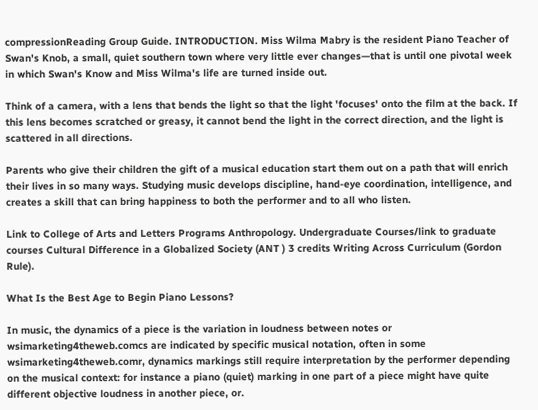compressionReading Group Guide. INTRODUCTION. Miss Wilma Mabry is the resident Piano Teacher of Swan's Knob, a small, quiet southern town where very little ever changes—that is until one pivotal week in which Swan's Know and Miss Wilma's life are turned inside out.

Think of a camera, with a lens that bends the light so that the light 'focuses' onto the film at the back. If this lens becomes scratched or greasy, it cannot bend the light in the correct direction, and the light is scattered in all directions.

Parents who give their children the gift of a musical education start them out on a path that will enrich their lives in so many ways. Studying music develops discipline, hand-eye coordination, intelligence, and creates a skill that can bring happiness to both the performer and to all who listen.

Link to College of Arts and Letters Programs Anthropology. Undergraduate Courses/link to graduate courses Cultural Difference in a Globalized Society (ANT ) 3 credits Writing Across Curriculum (Gordon Rule).

What Is the Best Age to Begin Piano Lessons?

In music, the dynamics of a piece is the variation in loudness between notes or wsimarketing4theweb.comcs are indicated by specific musical notation, often in some wsimarketing4theweb.comr, dynamics markings still require interpretation by the performer depending on the musical context: for instance a piano (quiet) marking in one part of a piece might have quite different objective loudness in another piece, or.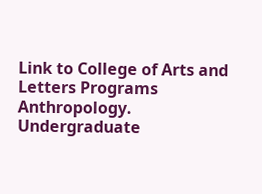Link to College of Arts and Letters Programs Anthropology. Undergraduate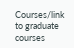Courses/link to graduate courses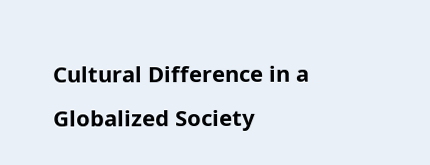Cultural Difference in a Globalized Society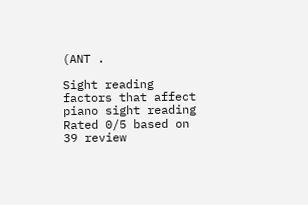(ANT .

Sight reading factors that affect piano sight reading
Rated 0/5 based on 39 review